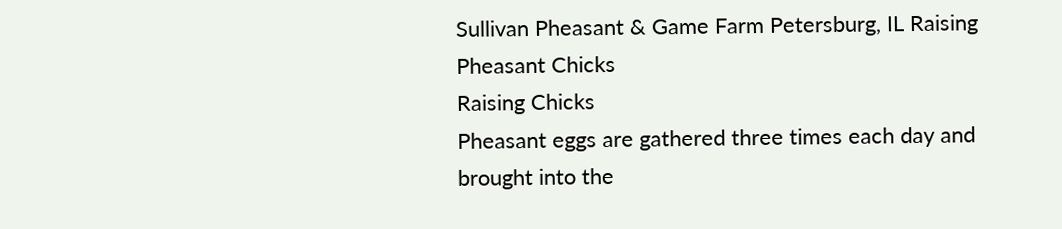Sullivan Pheasant & Game Farm Petersburg, IL Raising Pheasant Chicks
Raising Chicks
Pheasant eggs are gathered three times each day and brought into the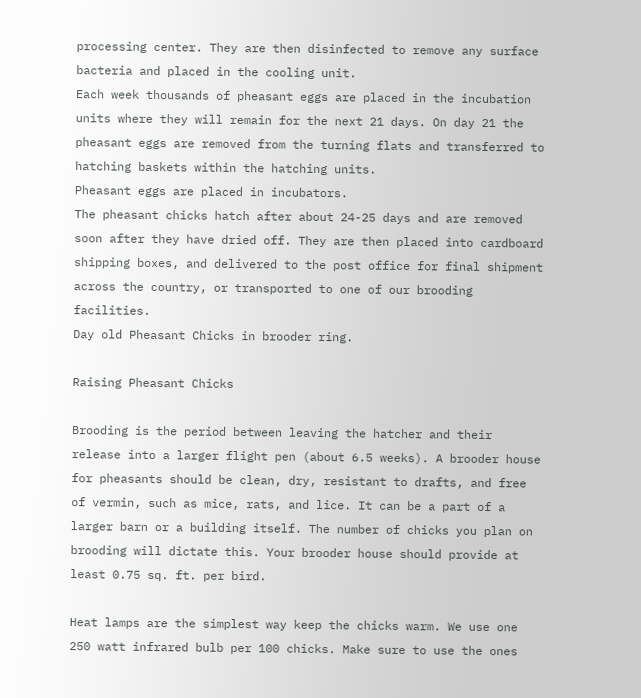processing center. They are then disinfected to remove any surface bacteria and placed in the cooling unit.
Each week thousands of pheasant eggs are placed in the incubation units where they will remain for the next 21 days. On day 21 the pheasant eggs are removed from the turning flats and transferred to hatching baskets within the hatching units.
Pheasant eggs are placed in incubators.
The pheasant chicks hatch after about 24-25 days and are removed soon after they have dried off. They are then placed into cardboard shipping boxes, and delivered to the post office for final shipment across the country, or transported to one of our brooding facilities.
Day old Pheasant Chicks in brooder ring.

Raising Pheasant Chicks

Brooding is the period between leaving the hatcher and their release into a larger flight pen (about 6.5 weeks). A brooder house for pheasants should be clean, dry, resistant to drafts, and free of vermin, such as mice, rats, and lice. It can be a part of a larger barn or a building itself. The number of chicks you plan on brooding will dictate this. Your brooder house should provide at least 0.75 sq. ft. per bird.

Heat lamps are the simplest way keep the chicks warm. We use one 250 watt infrared bulb per 100 chicks. Make sure to use the ones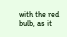with the red bulb, as it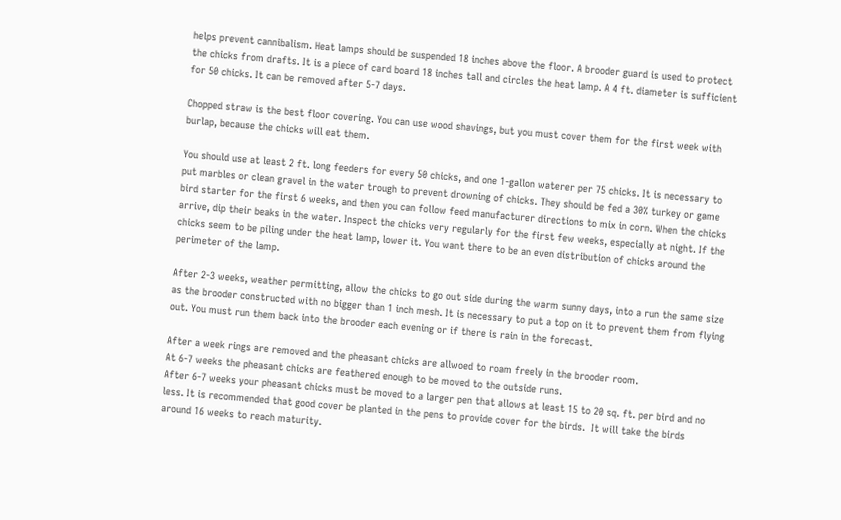helps prevent cannibalism. Heat lamps should be suspended 18 inches above the floor. A brooder guard is used to protect the chicks from drafts. It is a piece of card board 18 inches tall and circles the heat lamp. A 4 ft. diameter is sufficient for 50 chicks. It can be removed after 5-7 days.

Chopped straw is the best floor covering. You can use wood shavings, but you must cover them for the first week with burlap, because the chicks will eat them.

You should use at least 2 ft. long feeders for every 50 chicks, and one 1-gallon waterer per 75 chicks. It is necessary to put marbles or clean gravel in the water trough to prevent drowning of chicks. They should be fed a 30% turkey or game bird starter for the first 6 weeks, and then you can follow feed manufacturer directions to mix in corn. When the chicks arrive, dip their beaks in the water. Inspect the chicks very regularly for the first few weeks, especially at night. If the chicks seem to be piling under the heat lamp, lower it. You want there to be an even distribution of chicks around the perimeter of the lamp.

After 2-3 weeks, weather permitting, allow the chicks to go out side during the warm sunny days, into a run the same size as the brooder constructed with no bigger than 1 inch mesh. It is necessary to put a top on it to prevent them from flying out. You must run them back into the brooder each evening or if there is rain in the forecast.

After a week rings are removed and the pheasant chicks are allwoed to roam freely in the brooder room.
At 6-7 weeks the pheasant chicks are feathered enough to be moved to the outside runs.
After 6-7 weeks your pheasant chicks must be moved to a larger pen that allows at least 15 to 20 sq. ft. per bird and no less. It is recommended that good cover be planted in the pens to provide cover for the birds.  It will take the birds around 16 weeks to reach maturity.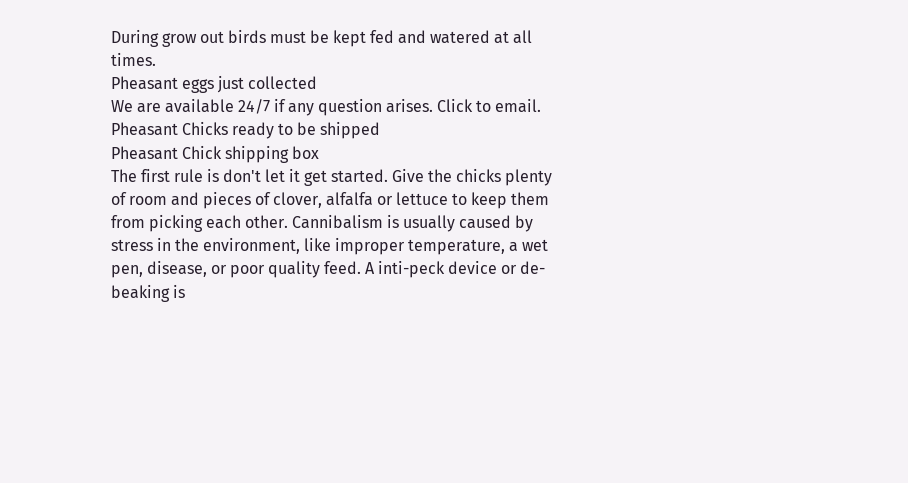During grow out birds must be kept fed and watered at all times.
Pheasant eggs just collected
We are available 24/7 if any question arises. Click to email.
Pheasant Chicks ready to be shipped
Pheasant Chick shipping box
The first rule is don't let it get started. Give the chicks plenty of room and pieces of clover, alfalfa or lettuce to keep them from picking each other. Cannibalism is usually caused by stress in the environment, like improper temperature, a wet pen, disease, or poor quality feed. A inti-peck device or de-beaking is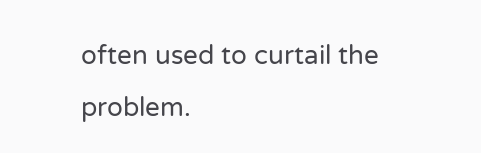often used to curtail the problem.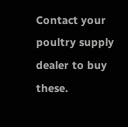Contact your poultry supply dealer to buy these.